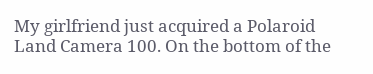My girlfriend just acquired a Polaroid Land Camera 100. On the bottom of the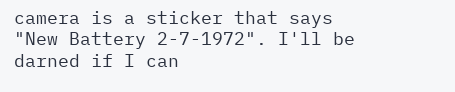camera is a sticker that says "New Battery 2-7-1972". I'll be darned if I can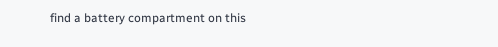find a battery compartment on this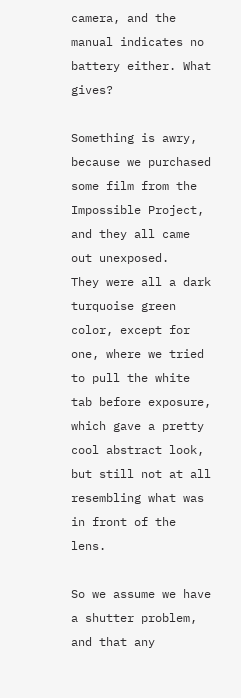camera, and the manual indicates no battery either. What gives?

Something is awry, because we purchased some film from the Impossible Project, and they all came out unexposed.
They were all a dark turquoise green color, except for one, where we tried to pull the white tab before exposure, which gave a pretty cool abstract look, but still not at all resembling what was in front of the lens.

So we assume we have a shutter problem, and that any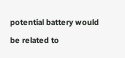potential battery would be related to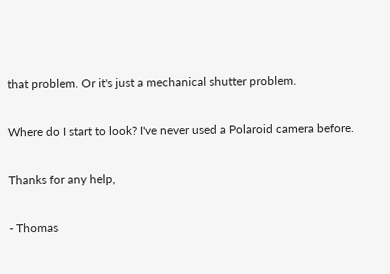that problem. Or it's just a mechanical shutter problem.

Where do I start to look? I've never used a Polaroid camera before.

Thanks for any help,

- Thomas